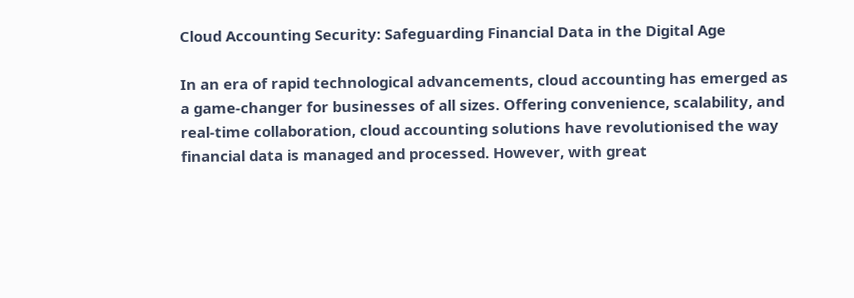Cloud Accounting Security: Safeguarding Financial Data in the Digital Age

In an era of rapid technological advancements, cloud accounting has emerged as a game-changer for businesses of all sizes. Offering convenience, scalability, and real-time collaboration, cloud accounting solutions have revolutionised the way financial data is managed and processed. However, with great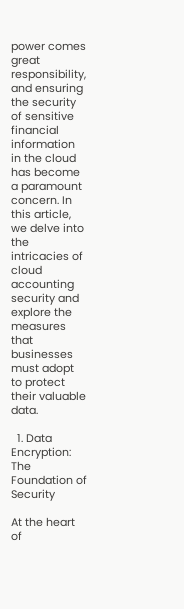power comes great responsibility, and ensuring the security of sensitive financial information in the cloud has become a paramount concern. In this article, we delve into the intricacies of cloud accounting security and explore the measures that businesses must adopt to protect their valuable data.

  1. Data Encryption: The Foundation of Security

At the heart of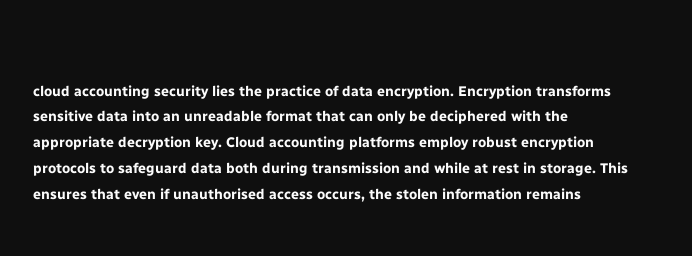cloud accounting security lies the practice of data encryption. Encryption transforms sensitive data into an unreadable format that can only be deciphered with the appropriate decryption key. Cloud accounting platforms employ robust encryption protocols to safeguard data both during transmission and while at rest in storage. This ensures that even if unauthorised access occurs, the stolen information remains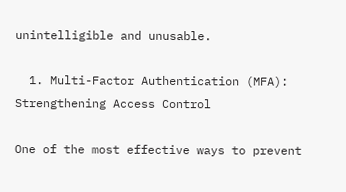unintelligible and unusable.

  1. Multi-Factor Authentication (MFA): Strengthening Access Control

One of the most effective ways to prevent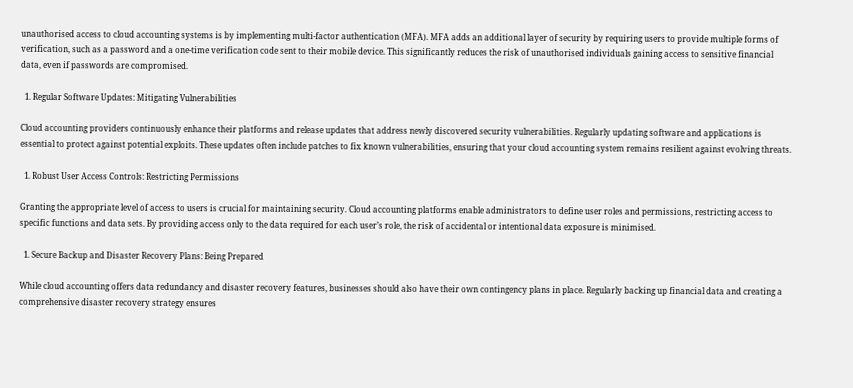unauthorised access to cloud accounting systems is by implementing multi-factor authentication (MFA). MFA adds an additional layer of security by requiring users to provide multiple forms of verification, such as a password and a one-time verification code sent to their mobile device. This significantly reduces the risk of unauthorised individuals gaining access to sensitive financial data, even if passwords are compromised.

  1. Regular Software Updates: Mitigating Vulnerabilities

Cloud accounting providers continuously enhance their platforms and release updates that address newly discovered security vulnerabilities. Regularly updating software and applications is essential to protect against potential exploits. These updates often include patches to fix known vulnerabilities, ensuring that your cloud accounting system remains resilient against evolving threats.

  1. Robust User Access Controls: Restricting Permissions

Granting the appropriate level of access to users is crucial for maintaining security. Cloud accounting platforms enable administrators to define user roles and permissions, restricting access to specific functions and data sets. By providing access only to the data required for each user’s role, the risk of accidental or intentional data exposure is minimised.

  1. Secure Backup and Disaster Recovery Plans: Being Prepared

While cloud accounting offers data redundancy and disaster recovery features, businesses should also have their own contingency plans in place. Regularly backing up financial data and creating a comprehensive disaster recovery strategy ensures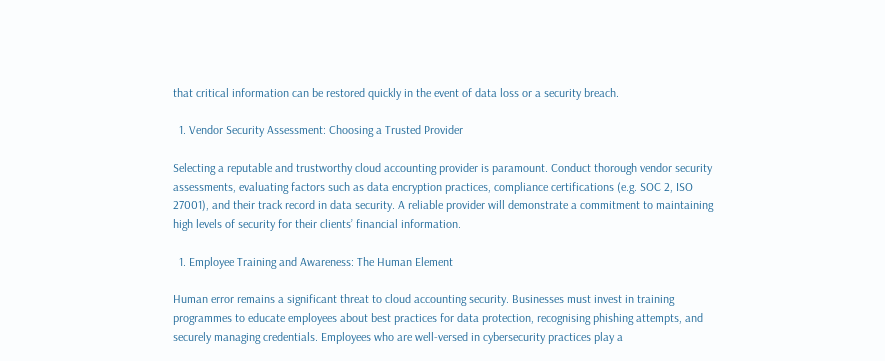that critical information can be restored quickly in the event of data loss or a security breach.

  1. Vendor Security Assessment: Choosing a Trusted Provider

Selecting a reputable and trustworthy cloud accounting provider is paramount. Conduct thorough vendor security assessments, evaluating factors such as data encryption practices, compliance certifications (e.g. SOC 2, ISO 27001), and their track record in data security. A reliable provider will demonstrate a commitment to maintaining high levels of security for their clients’ financial information.

  1. Employee Training and Awareness: The Human Element

Human error remains a significant threat to cloud accounting security. Businesses must invest in training programmes to educate employees about best practices for data protection, recognising phishing attempts, and securely managing credentials. Employees who are well-versed in cybersecurity practices play a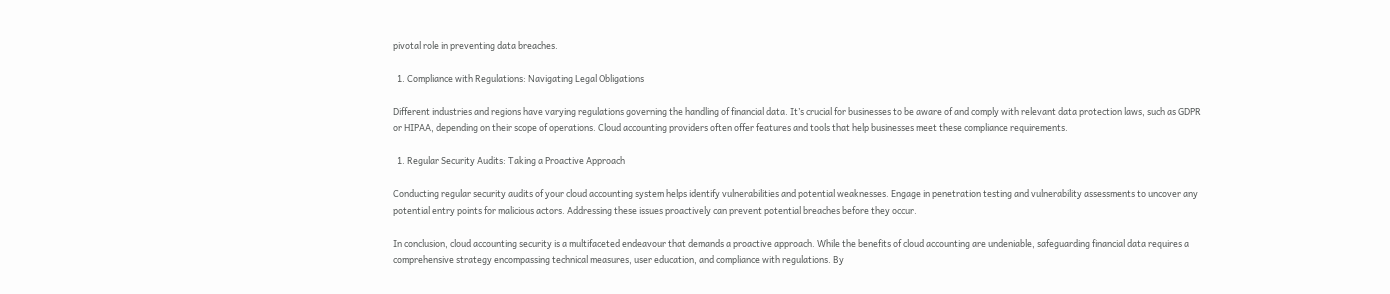pivotal role in preventing data breaches.

  1. Compliance with Regulations: Navigating Legal Obligations

Different industries and regions have varying regulations governing the handling of financial data. It’s crucial for businesses to be aware of and comply with relevant data protection laws, such as GDPR or HIPAA, depending on their scope of operations. Cloud accounting providers often offer features and tools that help businesses meet these compliance requirements.

  1. Regular Security Audits: Taking a Proactive Approach

Conducting regular security audits of your cloud accounting system helps identify vulnerabilities and potential weaknesses. Engage in penetration testing and vulnerability assessments to uncover any potential entry points for malicious actors. Addressing these issues proactively can prevent potential breaches before they occur.

In conclusion, cloud accounting security is a multifaceted endeavour that demands a proactive approach. While the benefits of cloud accounting are undeniable, safeguarding financial data requires a comprehensive strategy encompassing technical measures, user education, and compliance with regulations. By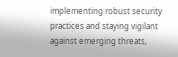implementing robust security practices and staying vigilant against emerging threats,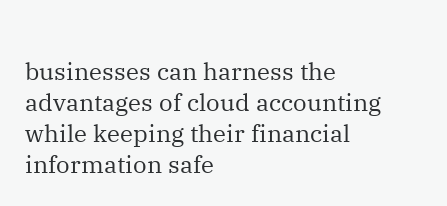businesses can harness the advantages of cloud accounting while keeping their financial information safe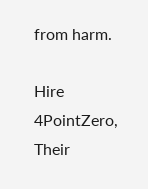from harm.

Hire 4PointZero, Their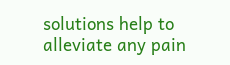solutions help to alleviate any pain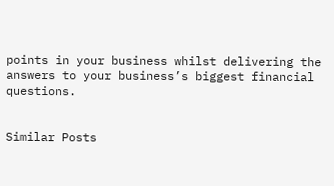points in your business whilst delivering the answers to your business’s biggest financial questions.


Similar Posts